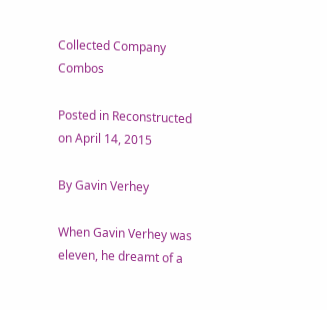Collected Company Combos

Posted in Reconstructed on April 14, 2015

By Gavin Verhey

When Gavin Verhey was eleven, he dreamt of a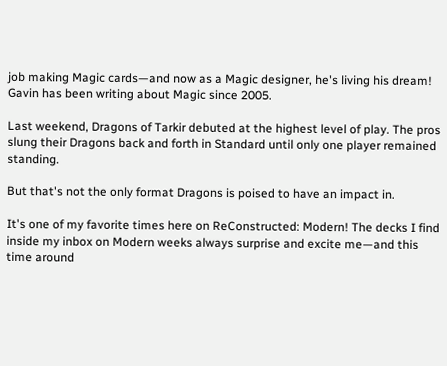job making Magic cards—and now as a Magic designer, he's living his dream! Gavin has been writing about Magic since 2005.

Last weekend, Dragons of Tarkir debuted at the highest level of play. The pros slung their Dragons back and forth in Standard until only one player remained standing.

But that's not the only format Dragons is poised to have an impact in.

It's one of my favorite times here on ReConstructed: Modern! The decks I find inside my inbox on Modern weeks always surprise and excite me—and this time around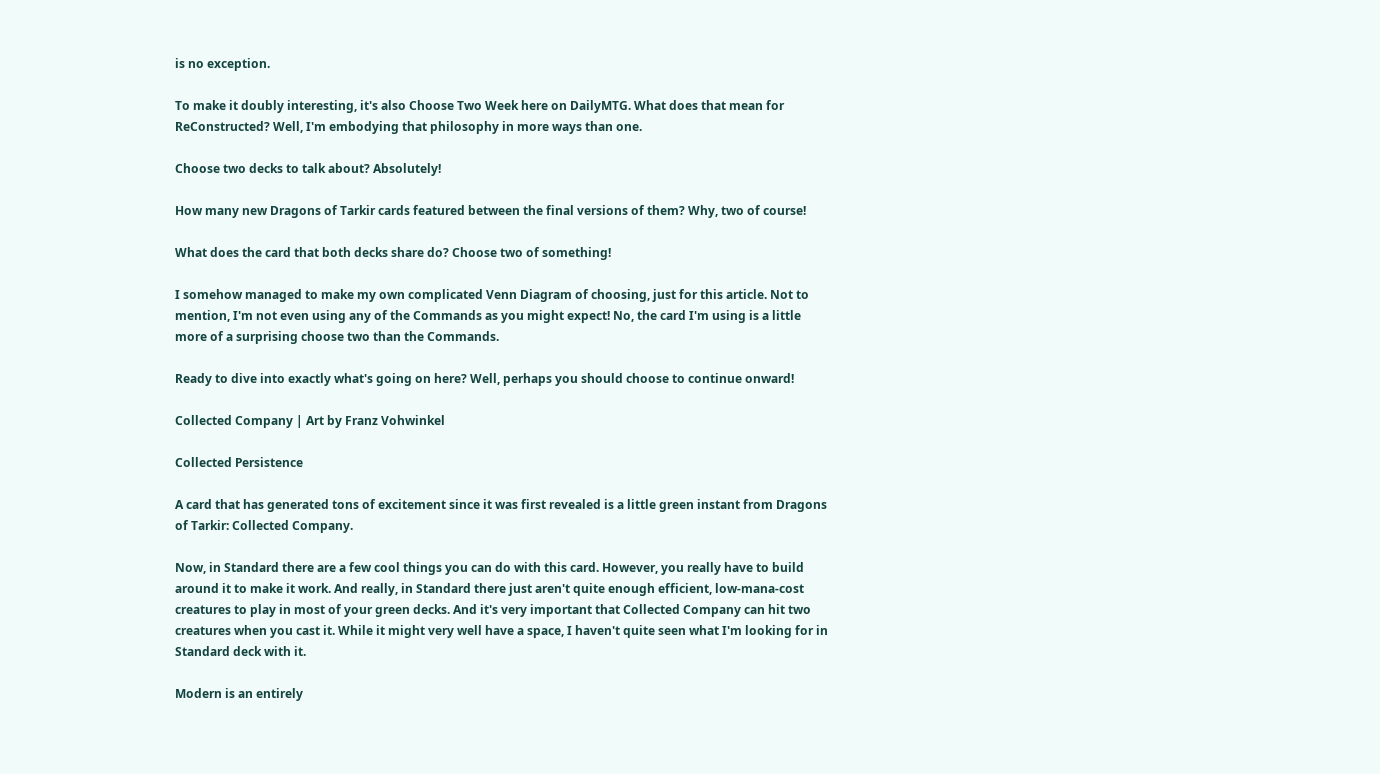is no exception.

To make it doubly interesting, it's also Choose Two Week here on DailyMTG. What does that mean for ReConstructed? Well, I'm embodying that philosophy in more ways than one.

Choose two decks to talk about? Absolutely!

How many new Dragons of Tarkir cards featured between the final versions of them? Why, two of course!

What does the card that both decks share do? Choose two of something!

I somehow managed to make my own complicated Venn Diagram of choosing, just for this article. Not to mention, I'm not even using any of the Commands as you might expect! No, the card I'm using is a little more of a surprising choose two than the Commands.

Ready to dive into exactly what's going on here? Well, perhaps you should choose to continue onward!

Collected Company | Art by Franz Vohwinkel

Collected Persistence

A card that has generated tons of excitement since it was first revealed is a little green instant from Dragons of Tarkir: Collected Company.

Now, in Standard there are a few cool things you can do with this card. However, you really have to build around it to make it work. And really, in Standard there just aren't quite enough efficient, low-mana-cost creatures to play in most of your green decks. And it's very important that Collected Company can hit two creatures when you cast it. While it might very well have a space, I haven't quite seen what I'm looking for in Standard deck with it.

Modern is an entirely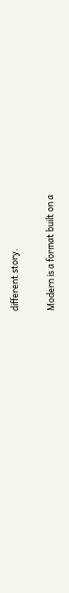different story.

Modern is a format built on a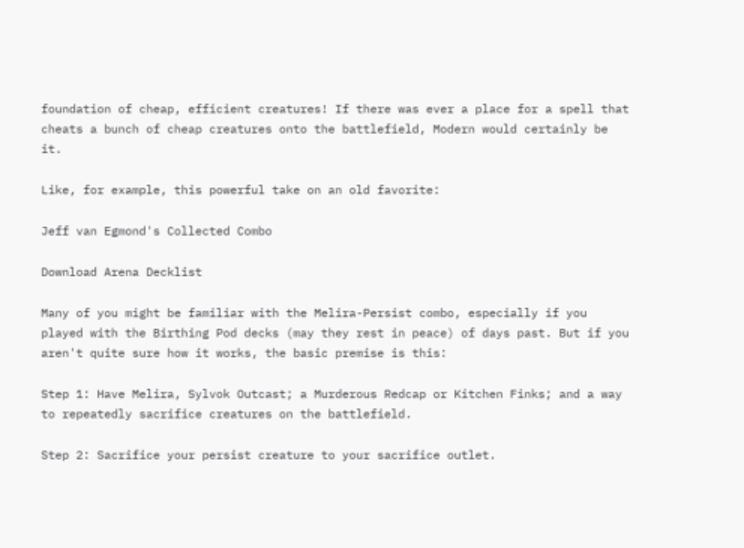foundation of cheap, efficient creatures! If there was ever a place for a spell that cheats a bunch of cheap creatures onto the battlefield, Modern would certainly be it.

Like, for example, this powerful take on an old favorite:

Jeff van Egmond's Collected Combo

Download Arena Decklist

Many of you might be familiar with the Melira-Persist combo, especially if you played with the Birthing Pod decks (may they rest in peace) of days past. But if you aren't quite sure how it works, the basic premise is this:

Step 1: Have Melira, Sylvok Outcast; a Murderous Redcap or Kitchen Finks; and a way to repeatedly sacrifice creatures on the battlefield.

Step 2: Sacrifice your persist creature to your sacrifice outlet.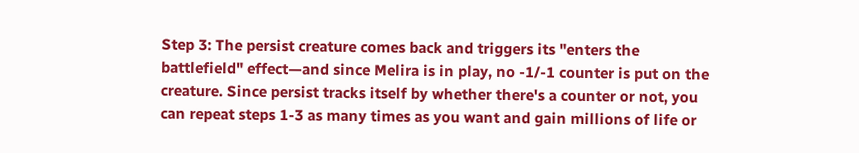Step 3: The persist creature comes back and triggers its "enters the battlefield" effect—and since Melira is in play, no -1/-1 counter is put on the creature. Since persist tracks itself by whether there's a counter or not, you can repeat steps 1-3 as many times as you want and gain millions of life or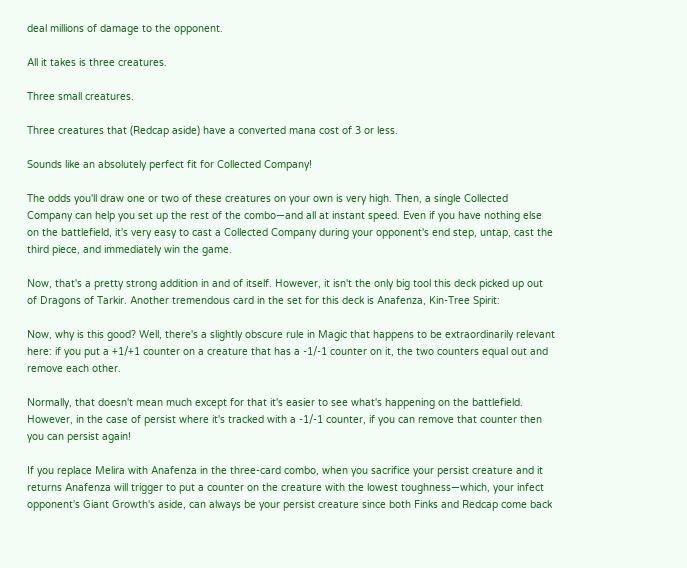deal millions of damage to the opponent.

All it takes is three creatures.

Three small creatures.

Three creatures that (Redcap aside) have a converted mana cost of 3 or less.

Sounds like an absolutely perfect fit for Collected Company!

The odds you'll draw one or two of these creatures on your own is very high. Then, a single Collected Company can help you set up the rest of the combo—and all at instant speed. Even if you have nothing else on the battlefield, it's very easy to cast a Collected Company during your opponent's end step, untap, cast the third piece, and immediately win the game.

Now, that's a pretty strong addition in and of itself. However, it isn't the only big tool this deck picked up out of Dragons of Tarkir. Another tremendous card in the set for this deck is Anafenza, Kin-Tree Spirit:

Now, why is this good? Well, there's a slightly obscure rule in Magic that happens to be extraordinarily relevant here: if you put a +1/+1 counter on a creature that has a -1/-1 counter on it, the two counters equal out and remove each other.

Normally, that doesn't mean much except for that it's easier to see what's happening on the battlefield. However, in the case of persist where it's tracked with a -1/-1 counter, if you can remove that counter then you can persist again!

If you replace Melira with Anafenza in the three-card combo, when you sacrifice your persist creature and it returns Anafenza will trigger to put a counter on the creature with the lowest toughness—which, your infect opponent's Giant Growth's aside, can always be your persist creature since both Finks and Redcap come back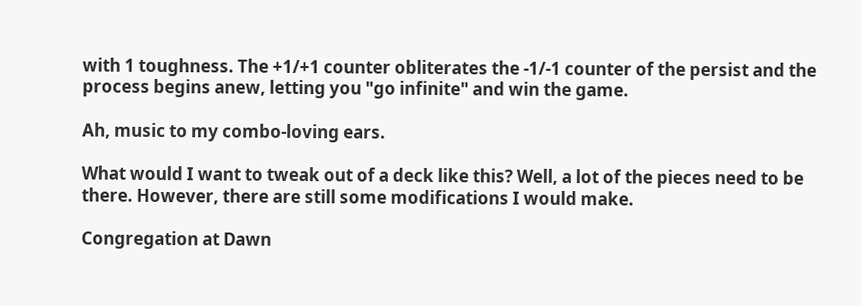with 1 toughness. The +1/+1 counter obliterates the -1/-1 counter of the persist and the process begins anew, letting you "go infinite" and win the game.

Ah, music to my combo-loving ears.

What would I want to tweak out of a deck like this? Well, a lot of the pieces need to be there. However, there are still some modifications I would make.

Congregation at Dawn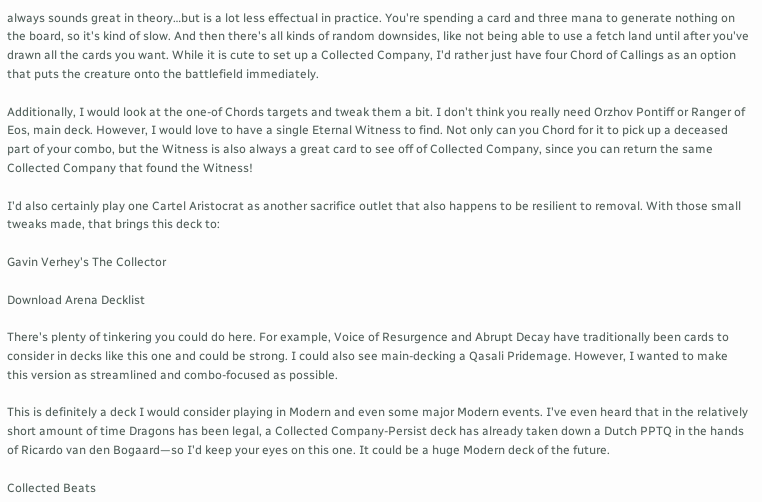always sounds great in theory…but is a lot less effectual in practice. You're spending a card and three mana to generate nothing on the board, so it's kind of slow. And then there's all kinds of random downsides, like not being able to use a fetch land until after you've drawn all the cards you want. While it is cute to set up a Collected Company, I'd rather just have four Chord of Callings as an option that puts the creature onto the battlefield immediately.

Additionally, I would look at the one-of Chords targets and tweak them a bit. I don't think you really need Orzhov Pontiff or Ranger of Eos, main deck. However, I would love to have a single Eternal Witness to find. Not only can you Chord for it to pick up a deceased part of your combo, but the Witness is also always a great card to see off of Collected Company, since you can return the same Collected Company that found the Witness!

I'd also certainly play one Cartel Aristocrat as another sacrifice outlet that also happens to be resilient to removal. With those small tweaks made, that brings this deck to:

Gavin Verhey's The Collector

Download Arena Decklist

There's plenty of tinkering you could do here. For example, Voice of Resurgence and Abrupt Decay have traditionally been cards to consider in decks like this one and could be strong. I could also see main-decking a Qasali Pridemage. However, I wanted to make this version as streamlined and combo-focused as possible.

This is definitely a deck I would consider playing in Modern and even some major Modern events. I've even heard that in the relatively short amount of time Dragons has been legal, a Collected Company-Persist deck has already taken down a Dutch PPTQ in the hands of Ricardo van den Bogaard—so I'd keep your eyes on this one. It could be a huge Modern deck of the future.

Collected Beats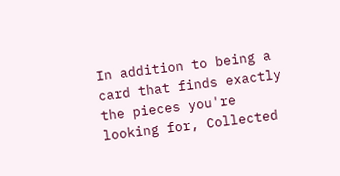In addition to being a card that finds exactly the pieces you're looking for, Collected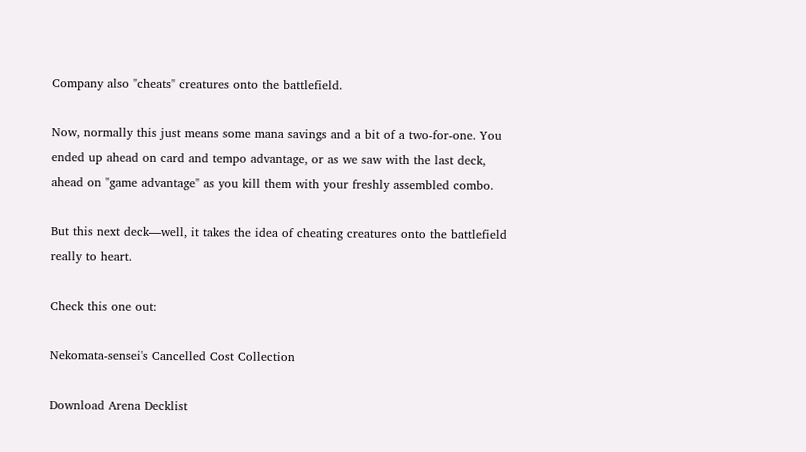Company also "cheats" creatures onto the battlefield.

Now, normally this just means some mana savings and a bit of a two-for-one. You ended up ahead on card and tempo advantage, or as we saw with the last deck, ahead on "game advantage" as you kill them with your freshly assembled combo.

But this next deck—well, it takes the idea of cheating creatures onto the battlefield really to heart.

Check this one out:

Nekomata-sensei's Cancelled Cost Collection

Download Arena Decklist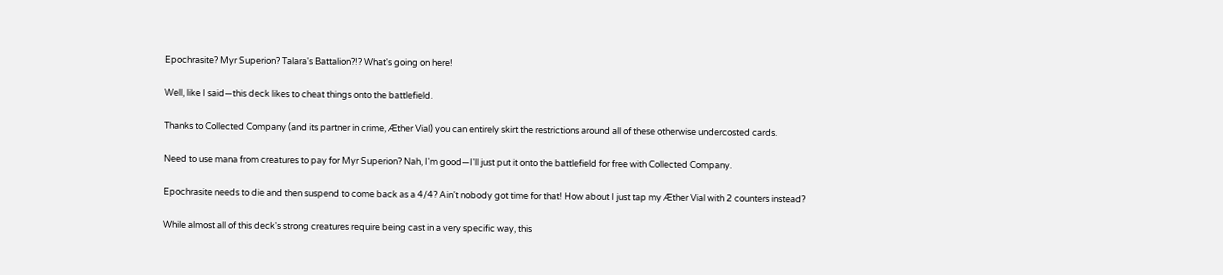Epochrasite? Myr Superion? Talara's Battalion?!? What's going on here!

Well, like I said—this deck likes to cheat things onto the battlefield.

Thanks to Collected Company (and its partner in crime, Æther Vial) you can entirely skirt the restrictions around all of these otherwise undercosted cards.

Need to use mana from creatures to pay for Myr Superion? Nah, I'm good—I'll just put it onto the battlefield for free with Collected Company.

Epochrasite needs to die and then suspend to come back as a 4/4? Ain't nobody got time for that! How about I just tap my Æther Vial with 2 counters instead?

While almost all of this deck's strong creatures require being cast in a very specific way, this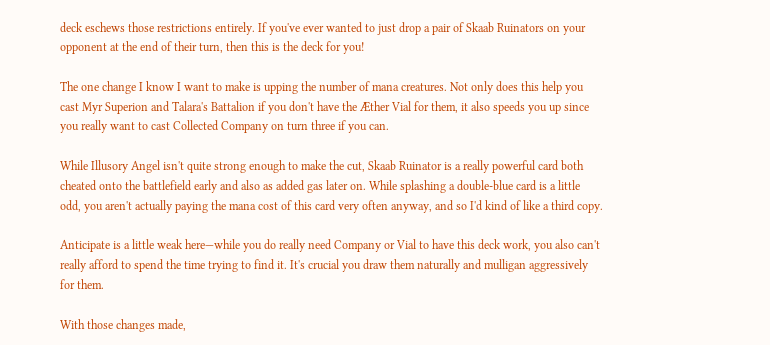deck eschews those restrictions entirely. If you've ever wanted to just drop a pair of Skaab Ruinators on your opponent at the end of their turn, then this is the deck for you!

The one change I know I want to make is upping the number of mana creatures. Not only does this help you cast Myr Superion and Talara's Battalion if you don't have the Æther Vial for them, it also speeds you up since you really want to cast Collected Company on turn three if you can.

While Illusory Angel isn't quite strong enough to make the cut, Skaab Ruinator is a really powerful card both cheated onto the battlefield early and also as added gas later on. While splashing a double-blue card is a little odd, you aren't actually paying the mana cost of this card very often anyway, and so I'd kind of like a third copy.

Anticipate is a little weak here—while you do really need Company or Vial to have this deck work, you also can't really afford to spend the time trying to find it. It's crucial you draw them naturally and mulligan aggressively for them.

With those changes made,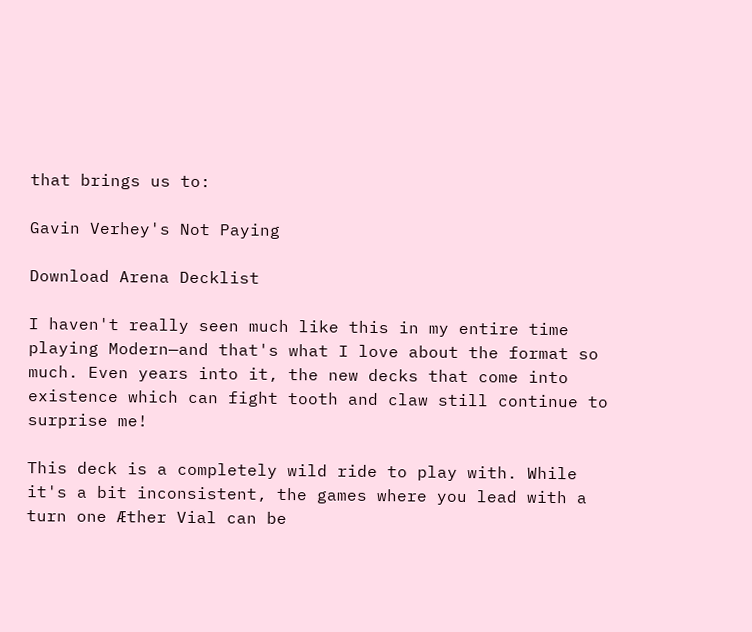that brings us to:

Gavin Verhey's Not Paying

Download Arena Decklist

I haven't really seen much like this in my entire time playing Modern—and that's what I love about the format so much. Even years into it, the new decks that come into existence which can fight tooth and claw still continue to surprise me!

This deck is a completely wild ride to play with. While it's a bit inconsistent, the games where you lead with a turn one Æther Vial can be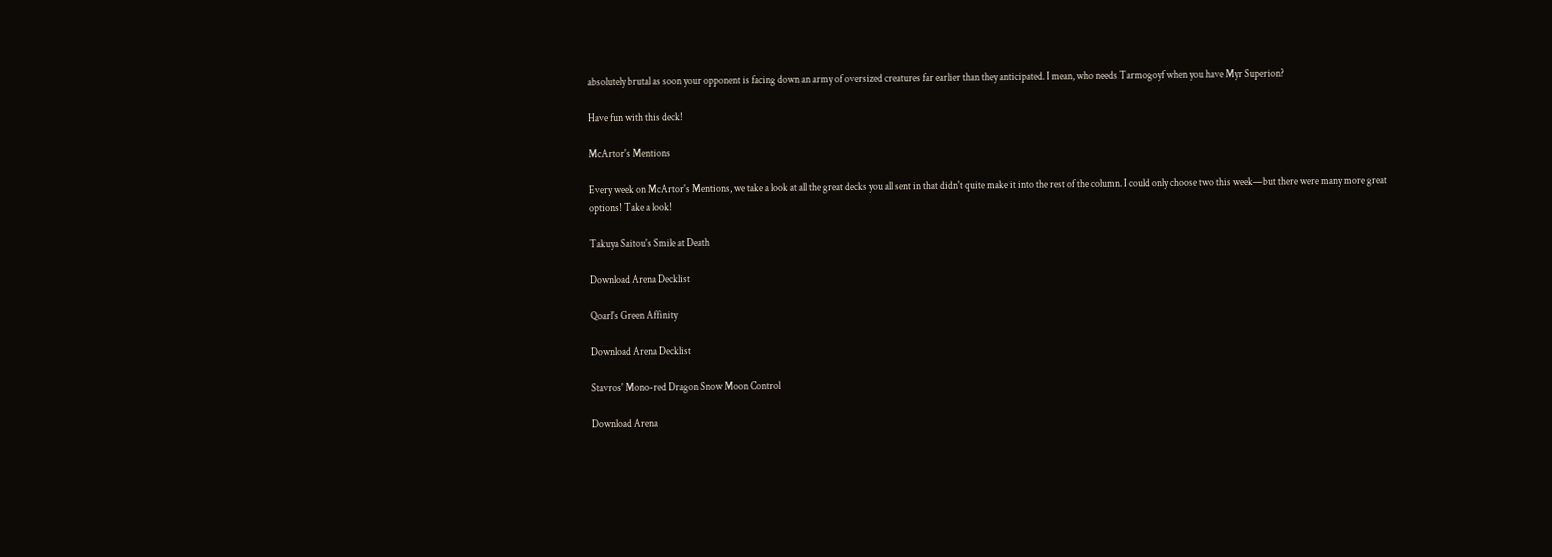absolutely brutal as soon your opponent is facing down an army of oversized creatures far earlier than they anticipated. I mean, who needs Tarmogoyf when you have Myr Superion?

Have fun with this deck!

McArtor's Mentions

Every week on McArtor's Mentions, we take a look at all the great decks you all sent in that didn't quite make it into the rest of the column. I could only choose two this week—but there were many more great options! Take a look!

Takuya Saitou's Smile at Death

Download Arena Decklist

Qoarl's Green Affinity

Download Arena Decklist

Stavros' Mono-red Dragon Snow Moon Control

Download Arena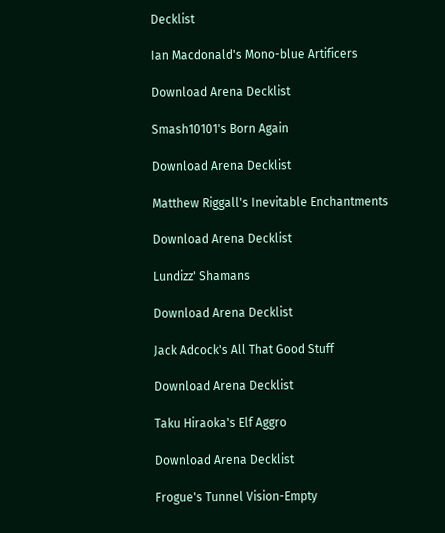Decklist

Ian Macdonald's Mono-blue Artificers

Download Arena Decklist

Smash10101's Born Again

Download Arena Decklist

Matthew Riggall's Inevitable Enchantments

Download Arena Decklist

Lundizz' Shamans

Download Arena Decklist

Jack Adcock's All That Good Stuff

Download Arena Decklist

Taku Hiraoka's Elf Aggro

Download Arena Decklist

Frogue's Tunnel Vision-Empty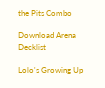the Pits Combo

Download Arena Decklist

Lolo's Growing Up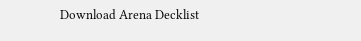Download Arena Decklist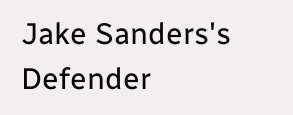Jake Sanders's Defender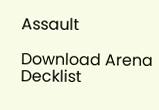Assault

Download Arena Decklist